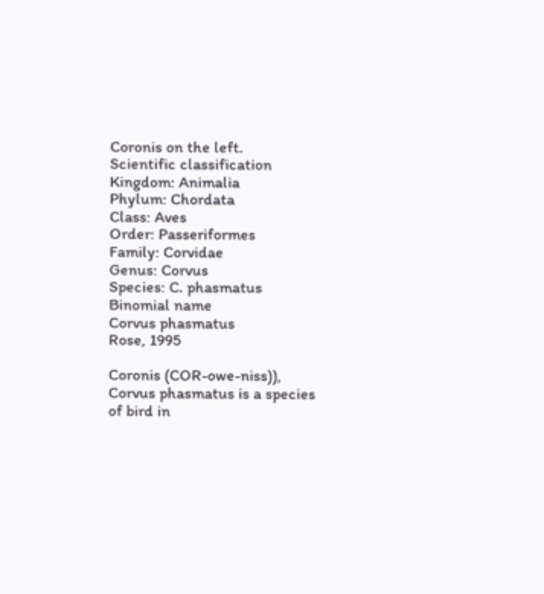Coronis on the left.
Scientific classification
Kingdom: Animalia
Phylum: Chordata
Class: Aves
Order: Passeriformes
Family: Corvidae
Genus: Corvus
Species: C. phasmatus
Binomial name
Corvus phasmatus
Rose, 1995

Coronis (COR-owe-niss)), Corvus phasmatus is a species of bird in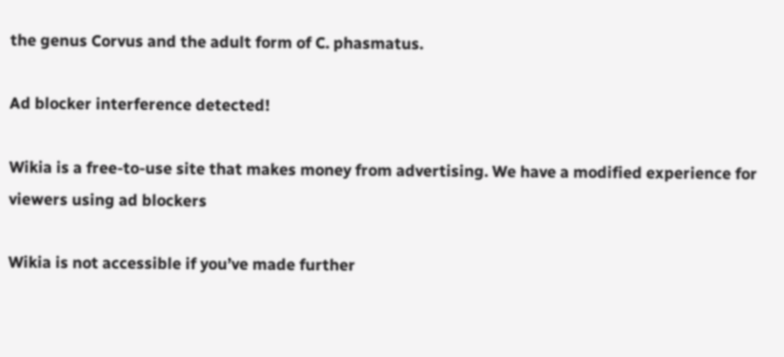the genus Corvus and the adult form of C. phasmatus.

Ad blocker interference detected!

Wikia is a free-to-use site that makes money from advertising. We have a modified experience for viewers using ad blockers

Wikia is not accessible if you’ve made further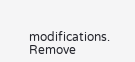modifications. Remove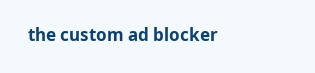the custom ad blocker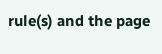rule(s) and the page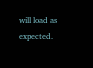will load as expected.